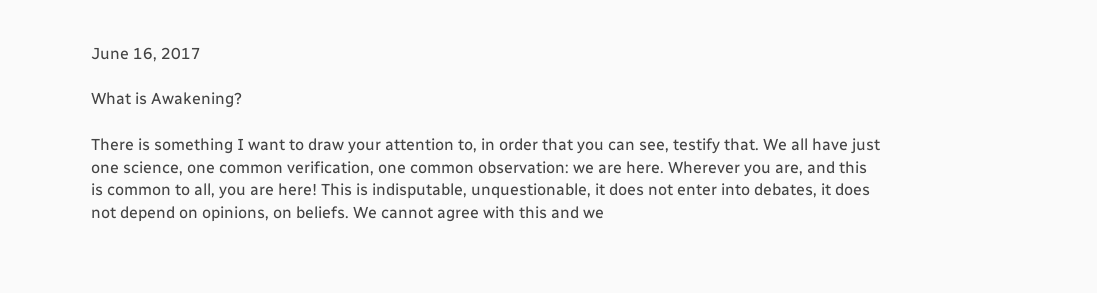June 16, 2017

What is Awakening?

There is something I want to draw your attention to, in order that you can see, testify that. We all have just one science, one common verification, one common observation: we are here. Wherever you are, and this is common to all, you are here! This is indisputable, unquestionable, it does not enter into debates, it does not depend on opinions, on beliefs. We cannot agree with this and we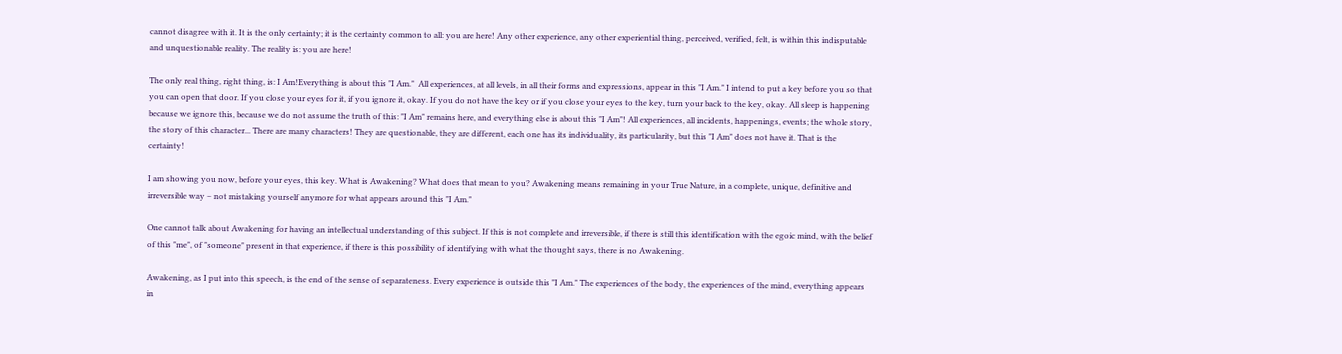cannot disagree with it. It is the only certainty; it is the certainty common to all: you are here! Any other experience, any other experiential thing, perceived, verified, felt, is within this indisputable and unquestionable reality. The reality is: you are here!

The only real thing, right thing, is: I Am!Everything is about this "I Am."  All experiences, at all levels, in all their forms and expressions, appear in this "I Am." I intend to put a key before you so that you can open that door. If you close your eyes for it, if you ignore it, okay. If you do not have the key or if you close your eyes to the key, turn your back to the key, okay. All sleep is happening because we ignore this, because we do not assume the truth of this: "I Am" remains here, and everything else is about this "I Am"! All experiences, all incidents, happenings, events; the whole story, the story of this character... There are many characters! They are questionable, they are different, each one has its individuality, its particularity, but this "I Am" does not have it. That is the certainty!

I am showing you now, before your eyes, this key. What is Awakening? What does that mean to you? Awakening means remaining in your True Nature, in a complete, unique, definitive and irreversible way – not mistaking yourself anymore for what appears around this "I Am."

One cannot talk about Awakening for having an intellectual understanding of this subject. If this is not complete and irreversible, if there is still this identification with the egoic mind, with the belief of this "me", of "someone" present in that experience, if there is this possibility of identifying with what the thought says, there is no Awakening.

Awakening, as I put into this speech, is the end of the sense of separateness. Every experience is outside this "I Am." The experiences of the body, the experiences of the mind, everything appears in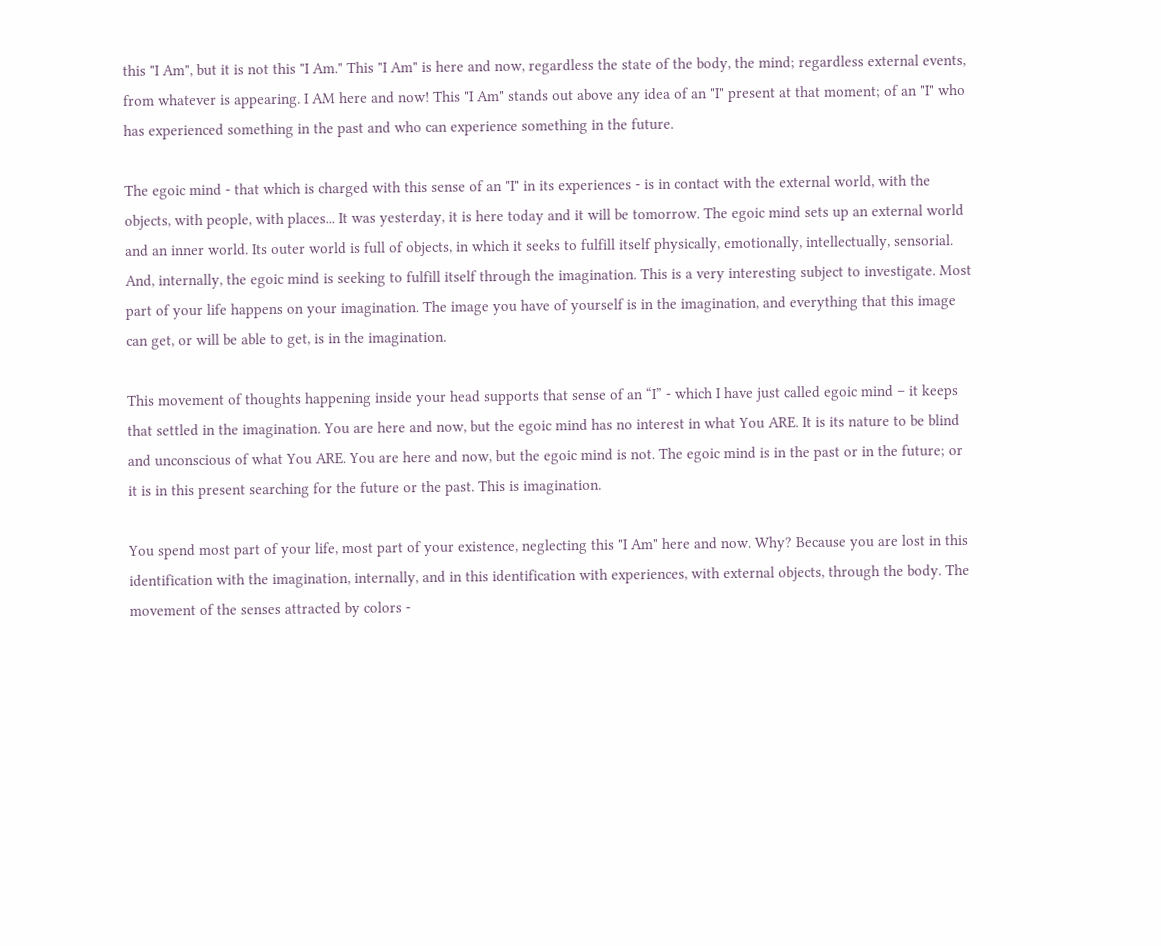this "I Am", but it is not this "I Am." This "I Am" is here and now, regardless the state of the body, the mind; regardless external events, from whatever is appearing. I AM here and now! This "I Am" stands out above any idea of an "I" present at that moment; of an "I" who has experienced something in the past and who can experience something in the future.

The egoic mind - that which is charged with this sense of an "I" in its experiences - is in contact with the external world, with the objects, with people, with places... It was yesterday, it is here today and it will be tomorrow. The egoic mind sets up an external world and an inner world. Its outer world is full of objects, in which it seeks to fulfill itself physically, emotionally, intellectually, sensorial. And, internally, the egoic mind is seeking to fulfill itself through the imagination. This is a very interesting subject to investigate. Most part of your life happens on your imagination. The image you have of yourself is in the imagination, and everything that this image can get, or will be able to get, is in the imagination.

This movement of thoughts happening inside your head supports that sense of an “I” - which I have just called egoic mind – it keeps that settled in the imagination. You are here and now, but the egoic mind has no interest in what You ARE. It is its nature to be blind and unconscious of what You ARE. You are here and now, but the egoic mind is not. The egoic mind is in the past or in the future; or it is in this present searching for the future or the past. This is imagination.

You spend most part of your life, most part of your existence, neglecting this "I Am" here and now. Why? Because you are lost in this identification with the imagination, internally, and in this identification with experiences, with external objects, through the body. The movement of the senses attracted by colors -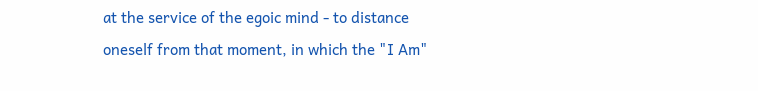at the service of the egoic mind - to distance oneself from that moment, in which the "I Am"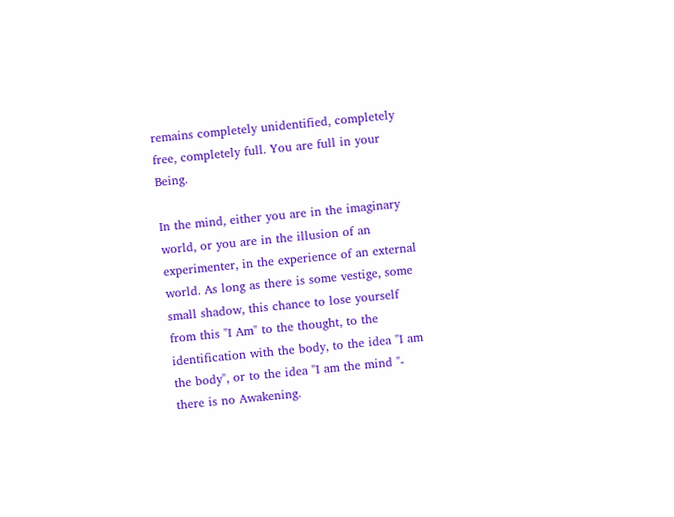remains completely unidentified, completely free, completely full. You are full in your Being.

In the mind, either you are in the imaginary world, or you are in the illusion of an experimenter, in the experience of an external world. As long as there is some vestige, some small shadow, this chance to lose yourself from this "I Am" to the thought, to the identification with the body, to the idea "I am the body", or to the idea "I am the mind "- there is no Awakening.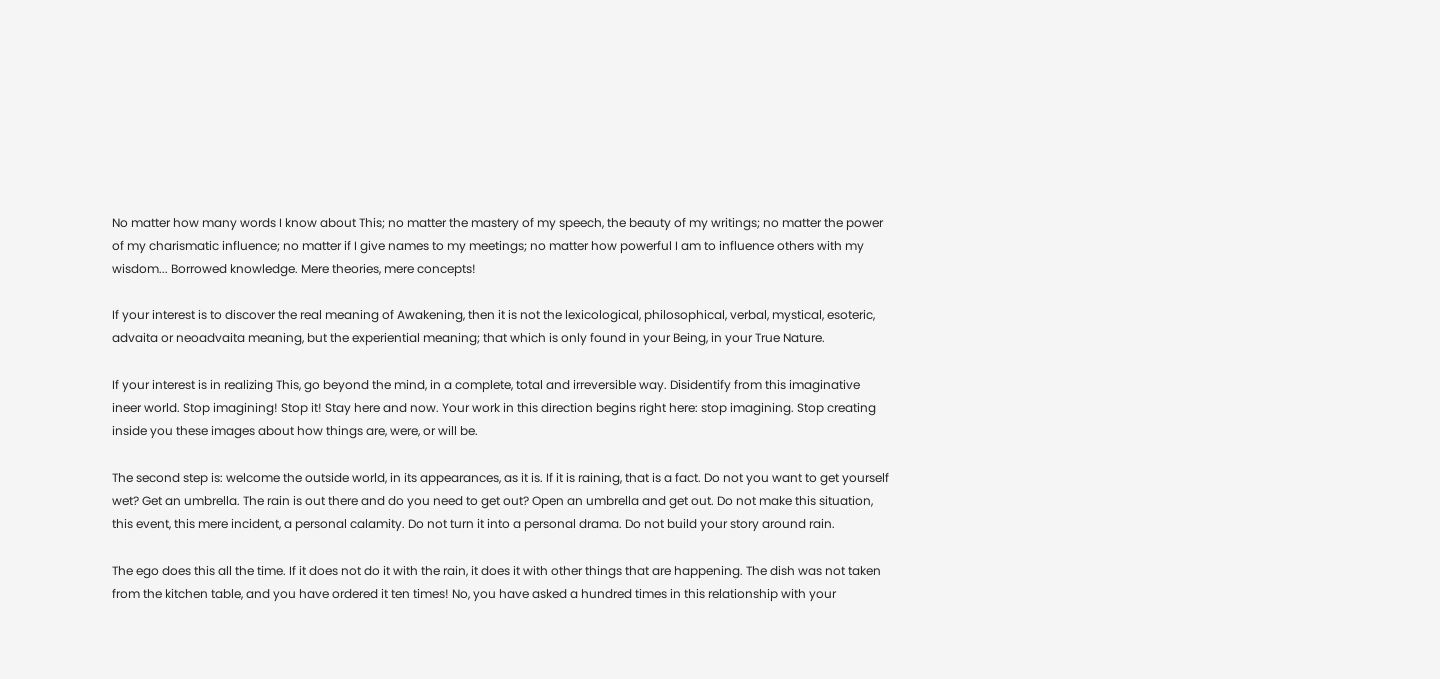No matter how many words I know about This; no matter the mastery of my speech, the beauty of my writings; no matter the power of my charismatic influence; no matter if I give names to my meetings; no matter how powerful I am to influence others with my wisdom... Borrowed knowledge. Mere theories, mere concepts!

If your interest is to discover the real meaning of Awakening, then it is not the lexicological, philosophical, verbal, mystical, esoteric, advaita or neoadvaita meaning, but the experiential meaning; that which is only found in your Being, in your True Nature.

If your interest is in realizing This, go beyond the mind, in a complete, total and irreversible way. Disidentify from this imaginative ineer world. Stop imagining! Stop it! Stay here and now. Your work in this direction begins right here: stop imagining. Stop creating inside you these images about how things are, were, or will be.

The second step is: welcome the outside world, in its appearances, as it is. If it is raining, that is a fact. Do not you want to get yourself wet? Get an umbrella. The rain is out there and do you need to get out? Open an umbrella and get out. Do not make this situation, this event, this mere incident, a personal calamity. Do not turn it into a personal drama. Do not build your story around rain.

The ego does this all the time. If it does not do it with the rain, it does it with other things that are happening. The dish was not taken from the kitchen table, and you have ordered it ten times! No, you have asked a hundred times in this relationship with your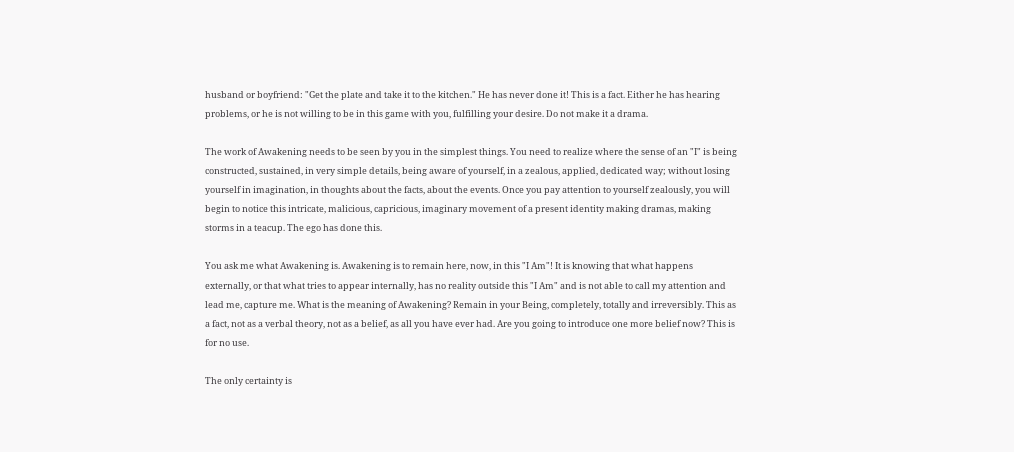husband or boyfriend: "Get the plate and take it to the kitchen." He has never done it! This is a fact. Either he has hearing problems, or he is not willing to be in this game with you, fulfilling your desire. Do not make it a drama.

The work of Awakening needs to be seen by you in the simplest things. You need to realize where the sense of an "I" is being constructed, sustained, in very simple details, being aware of yourself, in a zealous, applied, dedicated way; without losing yourself in imagination, in thoughts about the facts, about the events. Once you pay attention to yourself zealously, you will begin to notice this intricate, malicious, capricious, imaginary movement of a present identity making dramas, making storms in a teacup. The ego has done this.

You ask me what Awakening is. Awakening is to remain here, now, in this "I Am"! It is knowing that what happens externally, or that what tries to appear internally, has no reality outside this "I Am" and is not able to call my attention and lead me, capture me. What is the meaning of Awakening? Remain in your Being, completely, totally and irreversibly. This as a fact, not as a verbal theory, not as a belief, as all you have ever had. Are you going to introduce one more belief now? This is for no use.

The only certainty is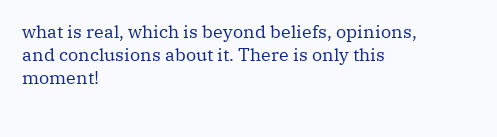what is real, which is beyond beliefs, opinions, and conclusions about it. There is only this moment!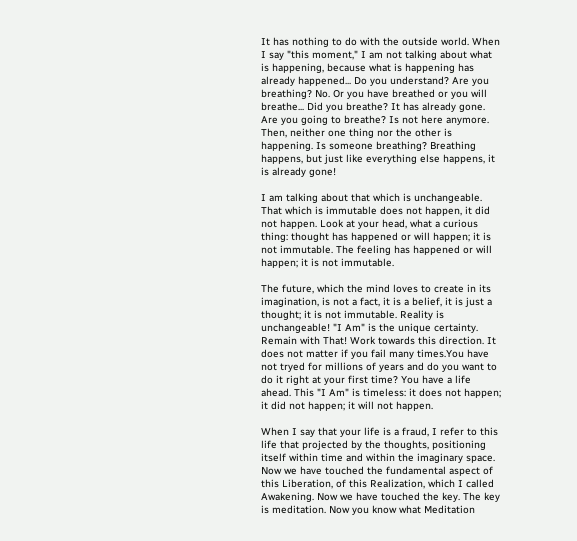It has nothing to do with the outside world. When I say "this moment," I am not talking about what is happening, because what is happening has already happened... Do you understand? Are you breathing? No. Or you have breathed or you will breathe... Did you breathe? It has already gone. Are you going to breathe? Is not here anymore. Then, neither one thing nor the other is happening. Is someone breathing? Breathing happens, but just like everything else happens, it is already gone!

I am talking about that which is unchangeable. That which is immutable does not happen, it did not happen. Look at your head, what a curious thing: thought has happened or will happen; it is not immutable. The feeling has happened or will happen; it is not immutable.

The future, which the mind loves to create in its imagination, is not a fact, it is a belief, it is just a thought; it is not immutable. Reality is unchangeable! "I Am" is the unique certainty. Remain with That! Work towards this direction. It does not matter if you fail many times.You have not tryed for millions of years and do you want to do it right at your first time? You have a life ahead. This "I Am" is timeless: it does not happen; it did not happen; it will not happen.

When I say that your life is a fraud, I refer to this life that projected by the thoughts, positioning itself within time and within the imaginary space. Now we have touched the fundamental aspect of this Liberation, of this Realization, which I called Awakening. Now we have touched the key. The key is meditation. Now you know what Meditation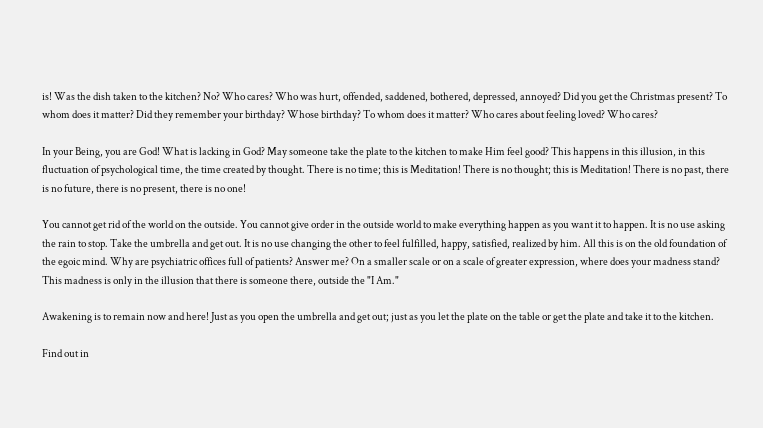is! Was the dish taken to the kitchen? No? Who cares? Who was hurt, offended, saddened, bothered, depressed, annoyed? Did you get the Christmas present? To whom does it matter? Did they remember your birthday? Whose birthday? To whom does it matter? Who cares about feeling loved? Who cares?

In your Being, you are God! What is lacking in God? May someone take the plate to the kitchen to make Him feel good? This happens in this illusion, in this fluctuation of psychological time, the time created by thought. There is no time; this is Meditation! There is no thought; this is Meditation! There is no past, there is no future, there is no present, there is no one!

You cannot get rid of the world on the outside. You cannot give order in the outside world to make everything happen as you want it to happen. It is no use asking the rain to stop. Take the umbrella and get out. It is no use changing the other to feel fulfilled, happy, satisfied, realized by him. All this is on the old foundation of the egoic mind. Why are psychiatric offices full of patients? Answer me? On a smaller scale or on a scale of greater expression, where does your madness stand? This madness is only in the illusion that there is someone there, outside the "I Am."

Awakening is to remain now and here! Just as you open the umbrella and get out; just as you let the plate on the table or get the plate and take it to the kitchen.

Find out in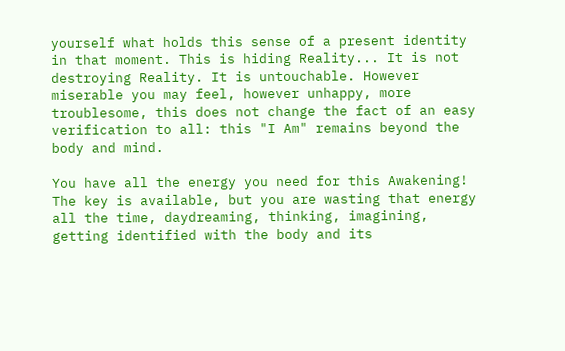yourself what holds this sense of a present identity in that moment. This is hiding Reality... It is not destroying Reality. It is untouchable. However miserable you may feel, however unhappy, more troublesome, this does not change the fact of an easy verification to all: this "I Am" remains beyond the body and mind.

You have all the energy you need for this Awakening! The key is available, but you are wasting that energy all the time, daydreaming, thinking, imagining, getting identified with the body and its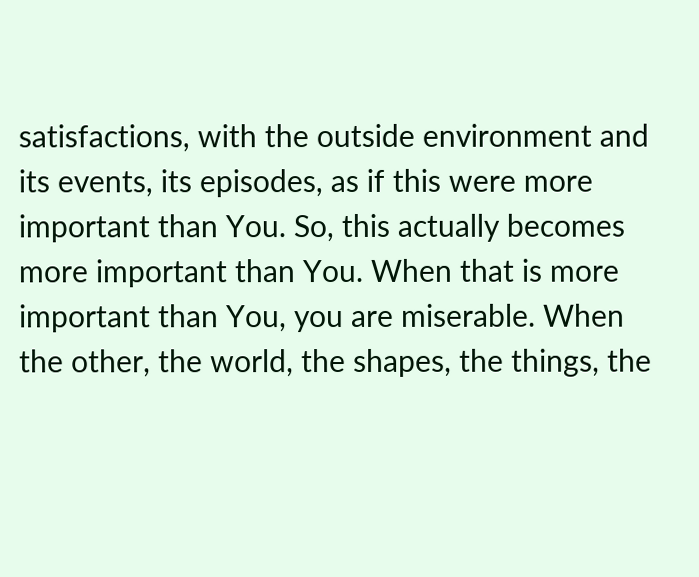satisfactions, with the outside environment and its events, its episodes, as if this were more important than You. So, this actually becomes more important than You. When that is more important than You, you are miserable. When the other, the world, the shapes, the things, the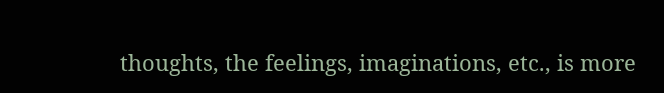thoughts, the feelings, imaginations, etc., is more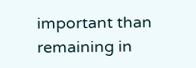important than remaining in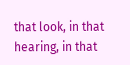that look, in that hearing, in that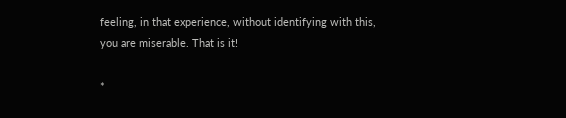feeling, in that experience, without identifying with this, you are miserable. That is it!

*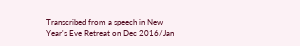Transcribed from a speech in New Year's Eve Retreat on Dec 2016/Jan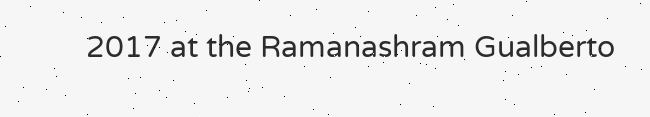2017 at the Ramanashram Gualberto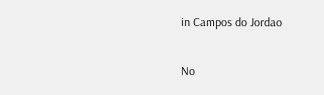in Campos do Jordao

No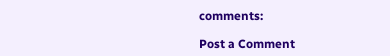comments:

Post a Comment